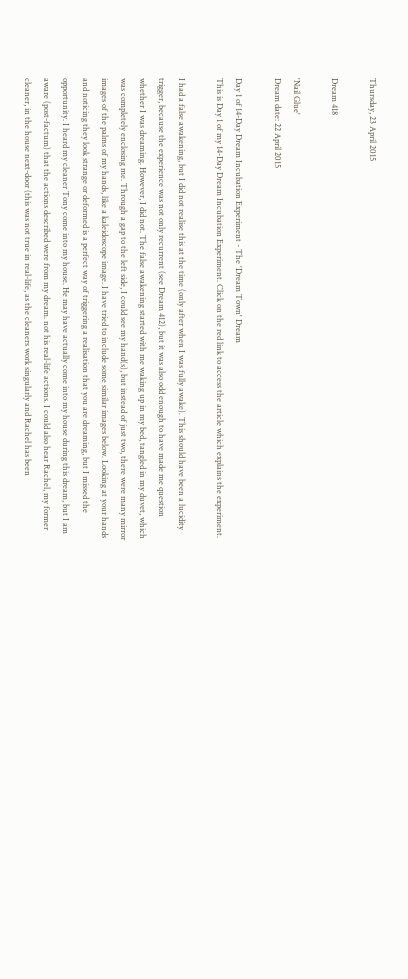Thursday, 23 April 2015

Dream 418

'Nail Glue'
Dream date: 22 April 2015

Day 1 of 14-Day Dream Incubation Experiment - The 'Dream Town' Dream
This is Day 1 of my 14-Day Dream Incubation Experiment. Click on the red link to access the article which explains the experiment.

I had a false awakening, but I did not realise this at the time (only after when I was fully awake). This should have been a lucidity trigger, because the experience was not only recurrent (see Dream 412), but it was also odd enough to have made me question whether I was dreaming. However, I did not. The false awakening started with me waking up in my bed, tangled in my duvet, which was completely enclosing me. Through a gap to the left side, I could see my hand(s), but instead of just two, there were many mirror images of the palms of my hands, like a kaleidoscope image. I have tried to include some similar images below. Looking at your hands and noticing they look strange or deformed is a perfect way of triggering a realisation that you are dreaming, but I missed the opportunity. I heard my cleaner Tony come into my house. He may have actually come into my house during this dream, but I am aware (post-factum) that the actions described were from my dream. not his real-life actions. I could also hear Rachel, my former cleaner, in the house next-door (this was not true in real-life, as the cleaners work singularly and Rachel has been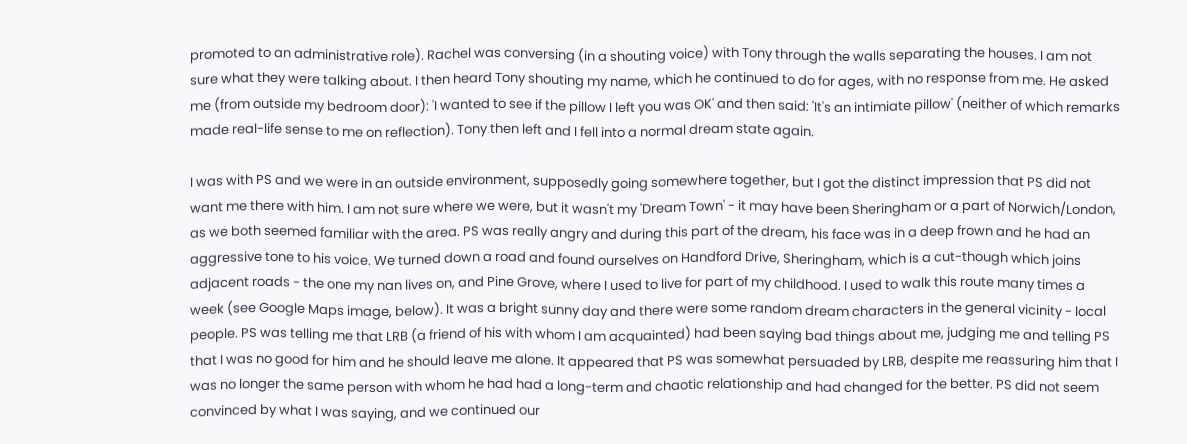promoted to an administrative role). Rachel was conversing (in a shouting voice) with Tony through the walls separating the houses. I am not sure what they were talking about. I then heard Tony shouting my name, which he continued to do for ages, with no response from me. He asked me (from outside my bedroom door): 'I wanted to see if the pillow I left you was OK' and then said: 'It's an intimiate pillow' (neither of which remarks made real-life sense to me on reflection). Tony then left and I fell into a normal dream state again.

I was with PS and we were in an outside environment, supposedly going somewhere together, but I got the distinct impression that PS did not want me there with him. I am not sure where we were, but it wasn't my 'Dream Town' - it may have been Sheringham or a part of Norwich/London, as we both seemed familiar with the area. PS was really angry and during this part of the dream, his face was in a deep frown and he had an aggressive tone to his voice. We turned down a road and found ourselves on Handford Drive, Sheringham, which is a cut-though which joins adjacent roads - the one my nan lives on, and Pine Grove, where I used to live for part of my childhood. I used to walk this route many times a week (see Google Maps image, below). It was a bright sunny day and there were some random dream characters in the general vicinity - local people. PS was telling me that LRB (a friend of his with whom I am acquainted) had been saying bad things about me, judging me and telling PS that I was no good for him and he should leave me alone. It appeared that PS was somewhat persuaded by LRB, despite me reassuring him that I was no longer the same person with whom he had had a long-term and chaotic relationship and had changed for the better. PS did not seem convinced by what I was saying, and we continued our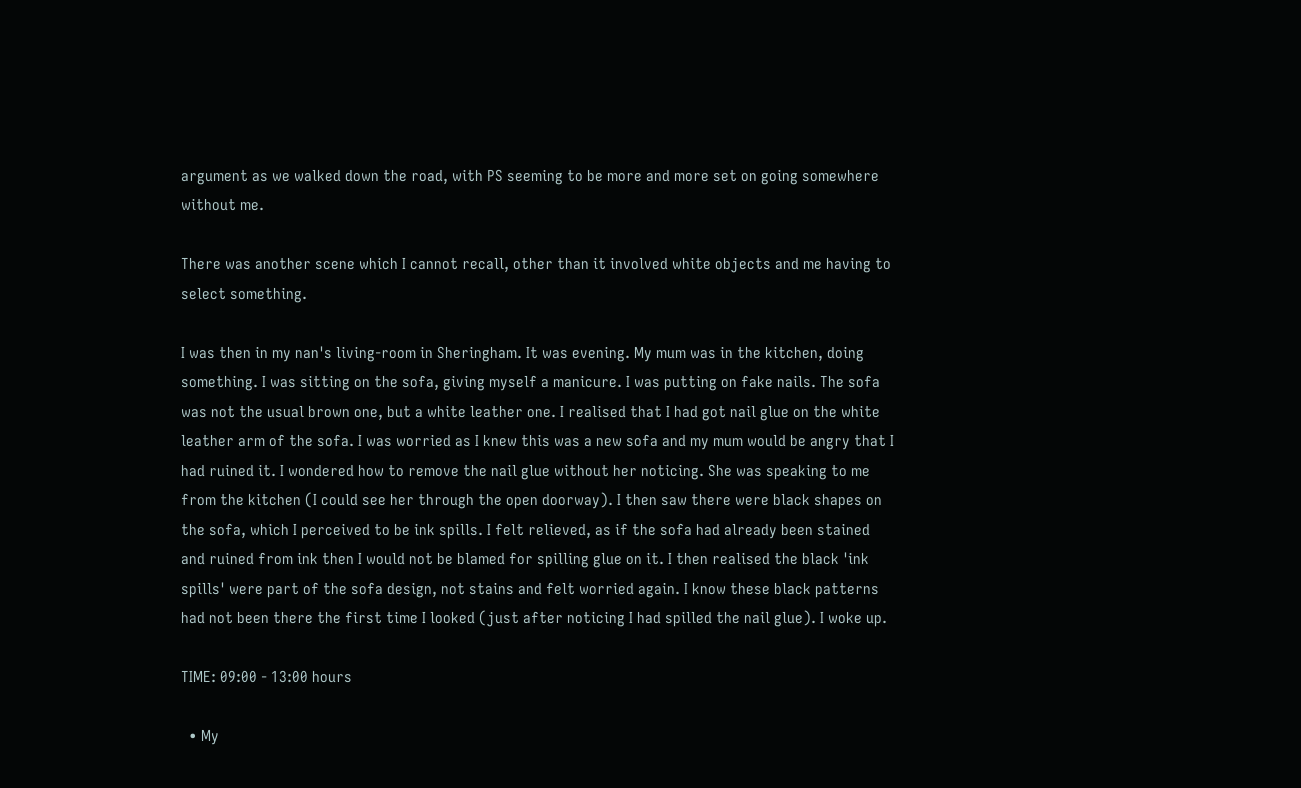argument as we walked down the road, with PS seeming to be more and more set on going somewhere without me.

There was another scene which I cannot recall, other than it involved white objects and me having to select something.

I was then in my nan's living-room in Sheringham. It was evening. My mum was in the kitchen, doing something. I was sitting on the sofa, giving myself a manicure. I was putting on fake nails. The sofa was not the usual brown one, but a white leather one. I realised that I had got nail glue on the white leather arm of the sofa. I was worried as I knew this was a new sofa and my mum would be angry that I had ruined it. I wondered how to remove the nail glue without her noticing. She was speaking to me from the kitchen (I could see her through the open doorway). I then saw there were black shapes on the sofa, which I perceived to be ink spills. I felt relieved, as if the sofa had already been stained and ruined from ink then I would not be blamed for spilling glue on it. I then realised the black 'ink spills' were part of the sofa design, not stains and felt worried again. I know these black patterns had not been there the first time I looked (just after noticing I had spilled the nail glue). I woke up.

TIME: 09:00 - 13:00 hours

  • My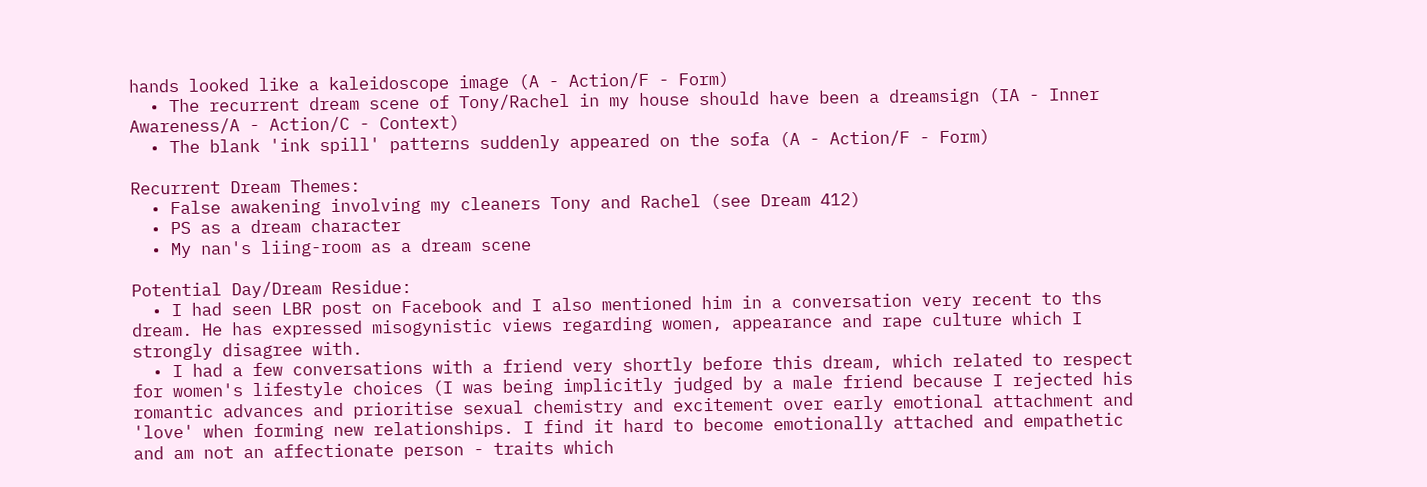hands looked like a kaleidoscope image (A - Action/F - Form)
  • The recurrent dream scene of Tony/Rachel in my house should have been a dreamsign (IA - Inner Awareness/A - Action/C - Context)
  • The blank 'ink spill' patterns suddenly appeared on the sofa (A - Action/F - Form)

Recurrent Dream Themes:
  • False awakening involving my cleaners Tony and Rachel (see Dream 412)
  • PS as a dream character
  • My nan's liing-room as a dream scene

Potential Day/Dream Residue:
  • I had seen LBR post on Facebook and I also mentioned him in a conversation very recent to ths dream. He has expressed misogynistic views regarding women, appearance and rape culture which I strongly disagree with.
  • I had a few conversations with a friend very shortly before this dream, which related to respect for women's lifestyle choices (I was being implicitly judged by a male friend because I rejected his romantic advances and prioritise sexual chemistry and excitement over early emotional attachment and 'love' when forming new relationships. I find it hard to become emotionally attached and empathetic and am not an affectionate person - traits which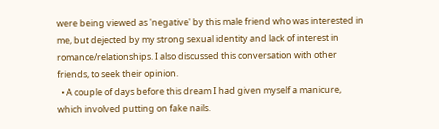were being viewed as 'negative' by this male friend who was interested in me, but dejected by my strong sexual identity and lack of interest in romance/relationships. I also discussed this conversation with other friends, to seek their opinion.
  • A couple of days before this dream I had given myself a manicure, which involved putting on fake nails.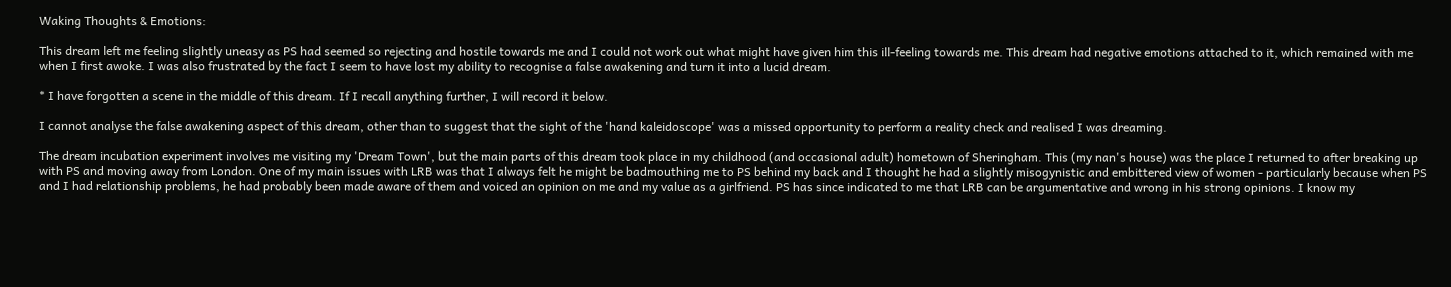Waking Thoughts & Emotions:

This dream left me feeling slightly uneasy as PS had seemed so rejecting and hostile towards me and I could not work out what might have given him this ill-feeling towards me. This dream had negative emotions attached to it, which remained with me when I first awoke. I was also frustrated by the fact I seem to have lost my ability to recognise a false awakening and turn it into a lucid dream.

* I have forgotten a scene in the middle of this dream. If I recall anything further, I will record it below.

I cannot analyse the false awakening aspect of this dream, other than to suggest that the sight of the 'hand kaleidoscope' was a missed opportunity to perform a reality check and realised I was dreaming.

The dream incubation experiment involves me visiting my 'Dream Town', but the main parts of this dream took place in my childhood (and occasional adult) hometown of Sheringham. This (my nan's house) was the place I returned to after breaking up with PS and moving away from London. One of my main issues with LRB was that I always felt he might be badmouthing me to PS behind my back and I thought he had a slightly misogynistic and embittered view of women - particularly because when PS and I had relationship problems, he had probably been made aware of them and voiced an opinion on me and my value as a girlfriend. PS has since indicated to me that LRB can be argumentative and wrong in his strong opinions. I know my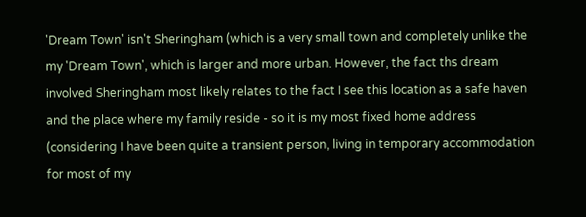'Dream Town' isn't Sheringham (which is a very small town and completely unlike the my 'Dream Town', which is larger and more urban. However, the fact ths dream involved Sheringham most likely relates to the fact I see this location as a safe haven and the place where my family reside - so it is my most fixed home address (considering I have been quite a transient person, living in temporary accommodation for most of my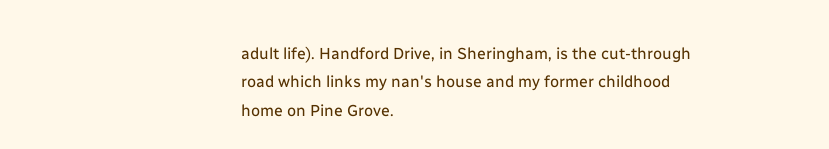adult life). Handford Drive, in Sheringham, is the cut-through road which links my nan's house and my former childhood home on Pine Grove.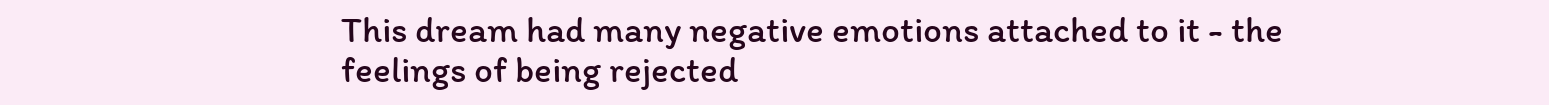This dream had many negative emotions attached to it - the feelings of being rejected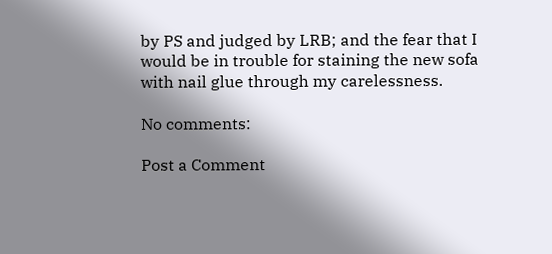by PS and judged by LRB; and the fear that I would be in trouble for staining the new sofa with nail glue through my carelessness.

No comments:

Post a Comment